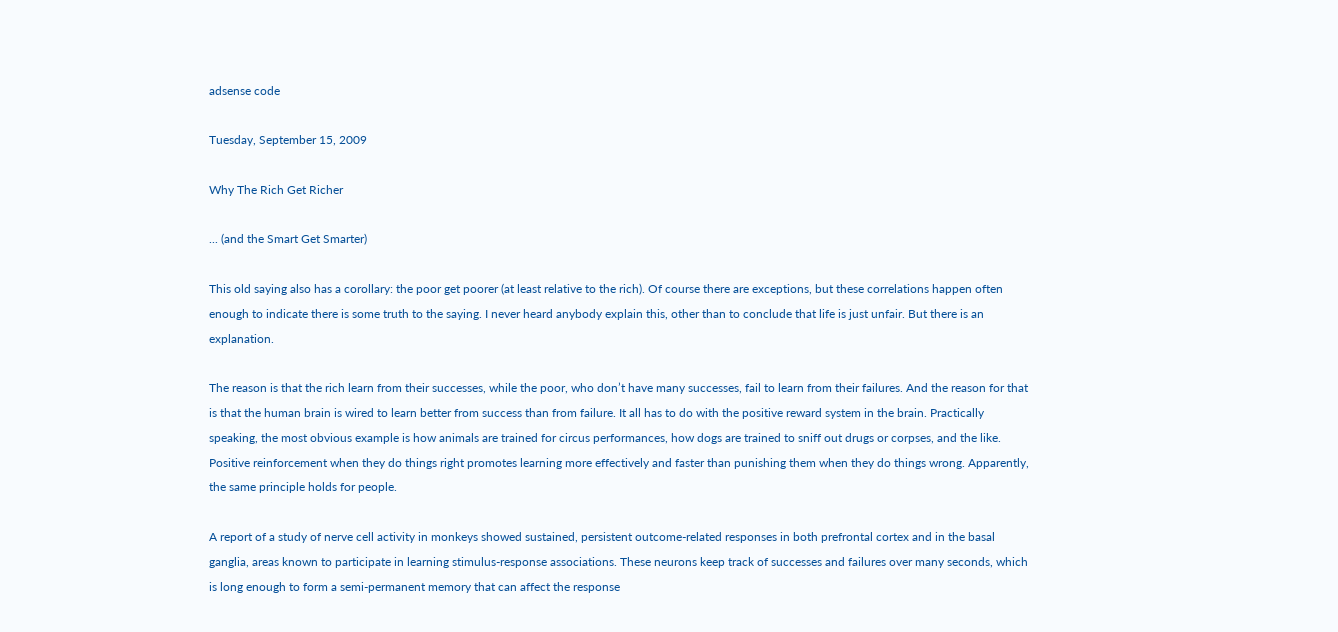adsense code

Tuesday, September 15, 2009

Why The Rich Get Richer

... (and the Smart Get Smarter)

This old saying also has a corollary: the poor get poorer (at least relative to the rich). Of course there are exceptions, but these correlations happen often enough to indicate there is some truth to the saying. I never heard anybody explain this, other than to conclude that life is just unfair. But there is an explanation.

The reason is that the rich learn from their successes, while the poor, who don’t have many successes, fail to learn from their failures. And the reason for that is that the human brain is wired to learn better from success than from failure. It all has to do with the positive reward system in the brain. Practically speaking, the most obvious example is how animals are trained for circus performances, how dogs are trained to sniff out drugs or corpses, and the like. Positive reinforcement when they do things right promotes learning more effectively and faster than punishing them when they do things wrong. Apparently, the same principle holds for people.

A report of a study of nerve cell activity in monkeys showed sustained, persistent outcome-related responses in both prefrontal cortex and in the basal ganglia, areas known to participate in learning stimulus-response associations. These neurons keep track of successes and failures over many seconds, which is long enough to form a semi-permanent memory that can affect the response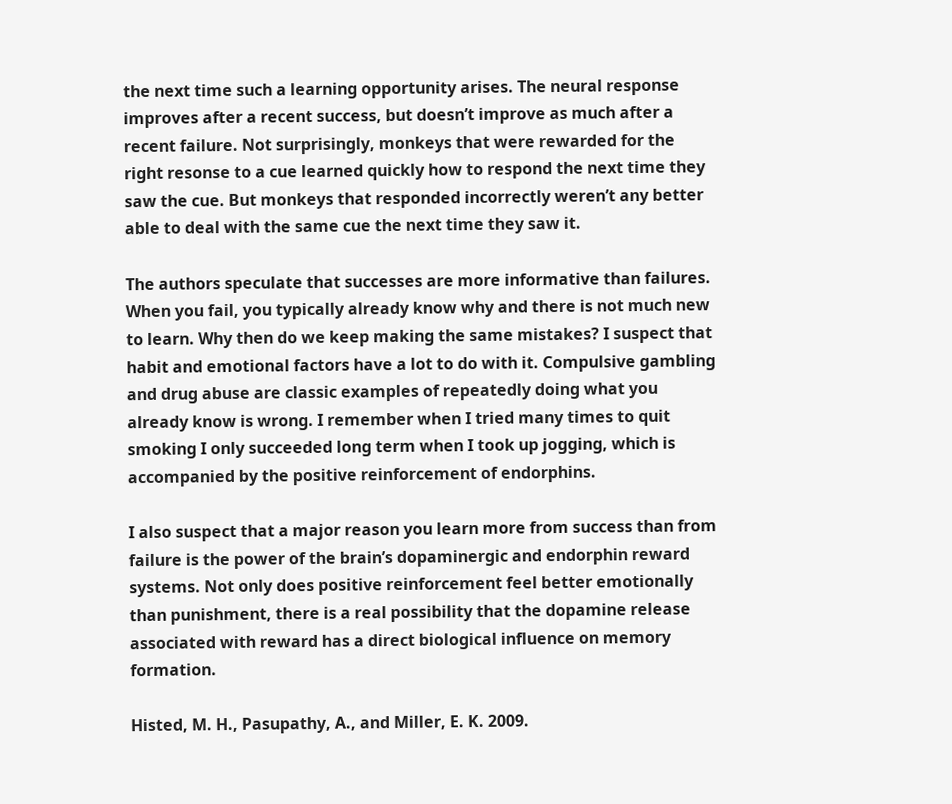the next time such a learning opportunity arises. The neural response improves after a recent success, but doesn’t improve as much after a recent failure. Not surprisingly, monkeys that were rewarded for the right resonse to a cue learned quickly how to respond the next time they saw the cue. But monkeys that responded incorrectly weren’t any better able to deal with the same cue the next time they saw it.

The authors speculate that successes are more informative than failures. When you fail, you typically already know why and there is not much new to learn. Why then do we keep making the same mistakes? I suspect that habit and emotional factors have a lot to do with it. Compulsive gambling and drug abuse are classic examples of repeatedly doing what you already know is wrong. I remember when I tried many times to quit smoking I only succeeded long term when I took up jogging, which is accompanied by the positive reinforcement of endorphins.

I also suspect that a major reason you learn more from success than from failure is the power of the brain’s dopaminergic and endorphin reward systems. Not only does positive reinforcement feel better emotionally than punishment, there is a real possibility that the dopamine release associated with reward has a direct biological influence on memory formation.

Histed, M. H., Pasupathy, A., and Miller, E. K. 2009.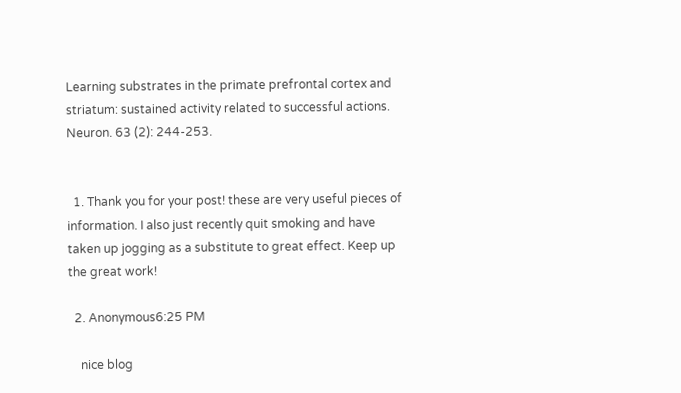Learning substrates in the primate prefrontal cortex and striatum: sustained activity related to successful actions. Neuron. 63 (2): 244-253.


  1. Thank you for your post! these are very useful pieces of information. I also just recently quit smoking and have taken up jogging as a substitute to great effect. Keep up the great work!

  2. Anonymous6:25 PM

    nice blog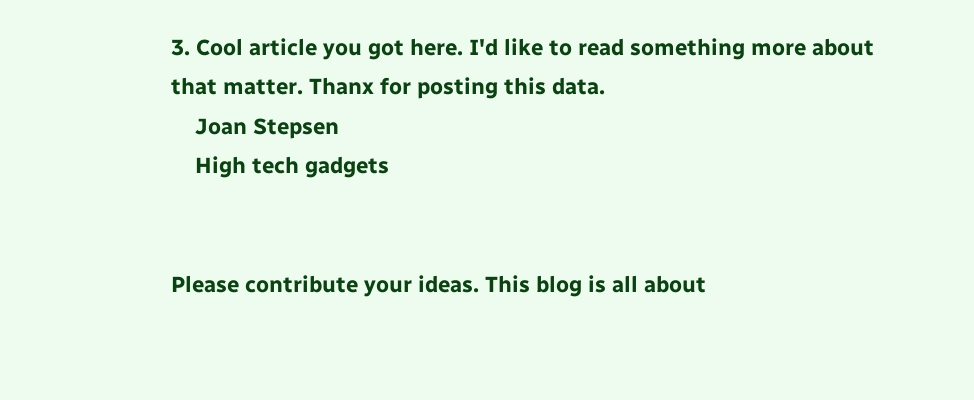3. Cool article you got here. I'd like to read something more about that matter. Thanx for posting this data.
    Joan Stepsen
    High tech gadgets


Please contribute your ideas. This blog is all about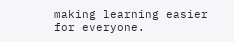making learning easier for everyone.